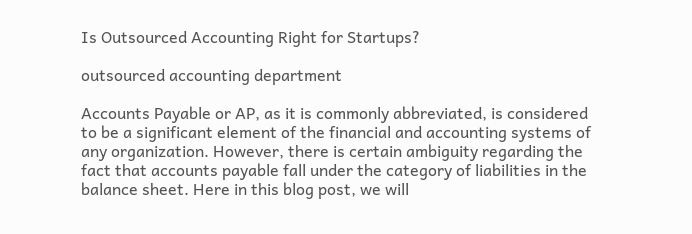Is Outsourced Accounting Right for Startups?

outsourced accounting department

Accounts Payable or AP, as it is commonly abbreviated, is considered to be a significant element of the financial and accounting systems of any organization. However, there is certain ambiguity regarding the fact that accounts payable fall under the category of liabilities in the balance sheet. Here in this blog post, we will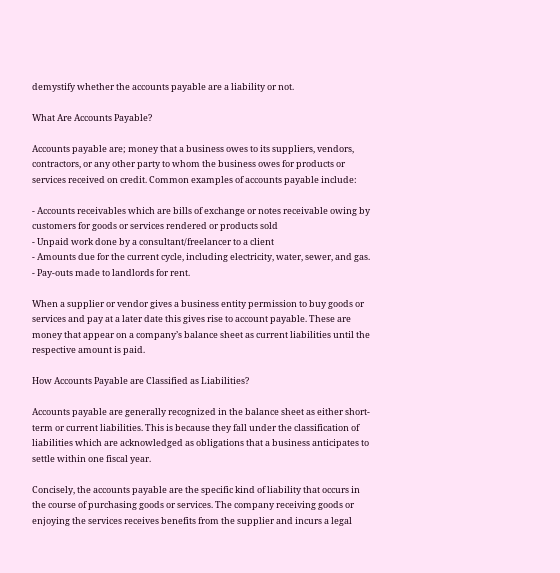demystify whether the accounts payable are a liability or not.

What Are Accounts Payable?

Accounts payable are; money that a business owes to its suppliers, vendors, contractors, or any other party to whom the business owes for products or services received on credit. Common examples of accounts payable include:

- Accounts receivables which are bills of exchange or notes receivable owing by customers for goods or services rendered or products sold
- Unpaid work done by a consultant/freelancer to a client
- Amounts due for the current cycle, including electricity, water, sewer, and gas.
- Pay-outs made to landlords for rent.

When a supplier or vendor gives a business entity permission to buy goods or services and pay at a later date this gives rise to account payable. These are money that appear on a company’s balance sheet as current liabilities until the respective amount is paid.

How Accounts Payable are Classified as Liabilities?

Accounts payable are generally recognized in the balance sheet as either short-term or current liabilities. This is because they fall under the classification of liabilities which are acknowledged as obligations that a business anticipates to settle within one fiscal year.

Concisely, the accounts payable are the specific kind of liability that occurs in the course of purchasing goods or services. The company receiving goods or enjoying the services receives benefits from the supplier and incurs a legal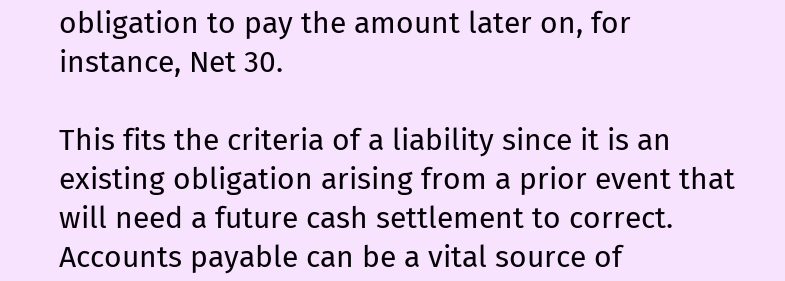obligation to pay the amount later on, for instance, Net 30.

This fits the criteria of a liability since it is an existing obligation arising from a prior event that will need a future cash settlement to correct. Accounts payable can be a vital source of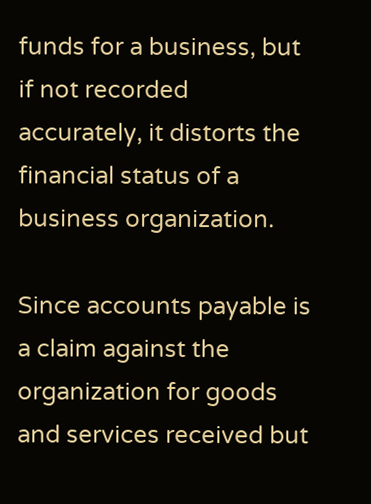funds for a business, but if not recorded accurately, it distorts the financial status of a business organization.

Since accounts payable is a claim against the organization for goods and services received but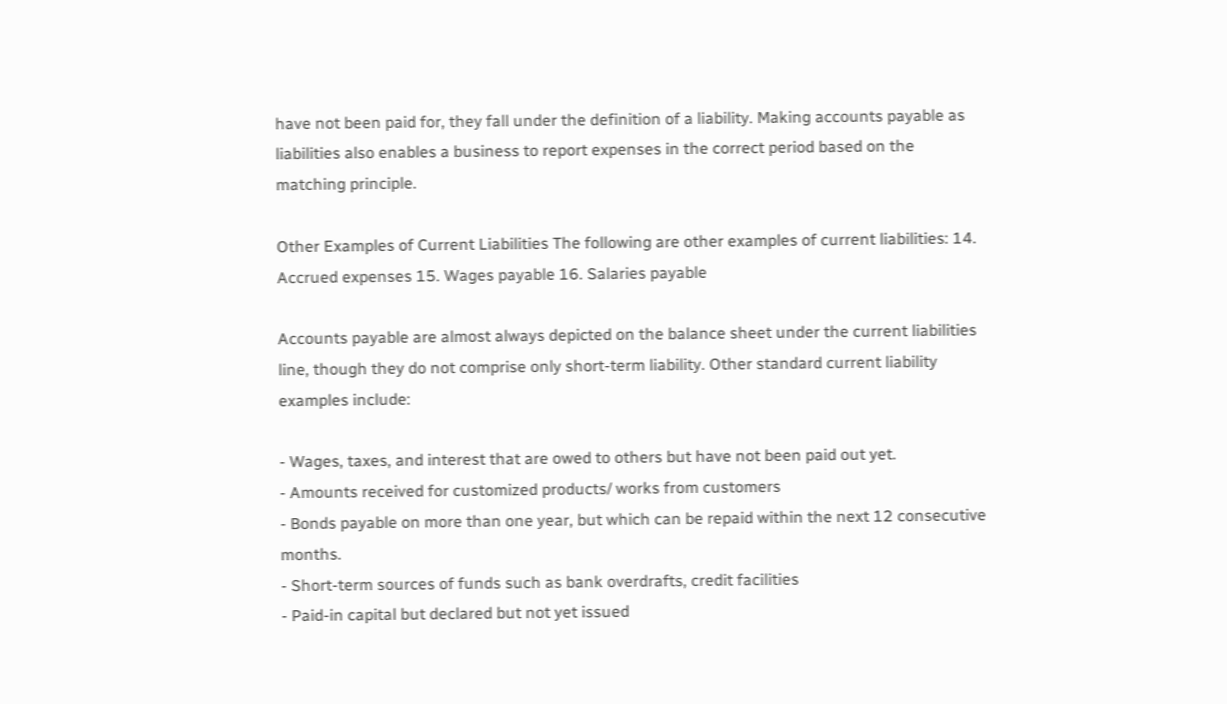have not been paid for, they fall under the definition of a liability. Making accounts payable as liabilities also enables a business to report expenses in the correct period based on the matching principle.

Other Examples of Current Liabilities The following are other examples of current liabilities: 14. Accrued expenses 15. Wages payable 16. Salaries payable

Accounts payable are almost always depicted on the balance sheet under the current liabilities line, though they do not comprise only short-term liability. Other standard current liability examples include:

- Wages, taxes, and interest that are owed to others but have not been paid out yet.
- Amounts received for customized products/ works from customers
- Bonds payable on more than one year, but which can be repaid within the next 12 consecutive months.
- Short-term sources of funds such as bank overdrafts, credit facilities
- Paid-in capital but declared but not yet issued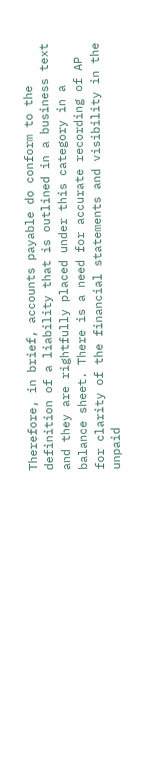Therefore, in brief, accounts payable do conform to the definition of a liability that is outlined in a business text and they are rightfully placed under this category in a balance sheet. There is a need for accurate recording of AP for clarity of the financial statements and visibility in the unpaid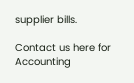supplier bills.

Contact us here for Accounting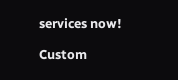services now!

Custom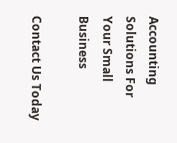Accounting Solutions For Your Small Business

Contact Us Today